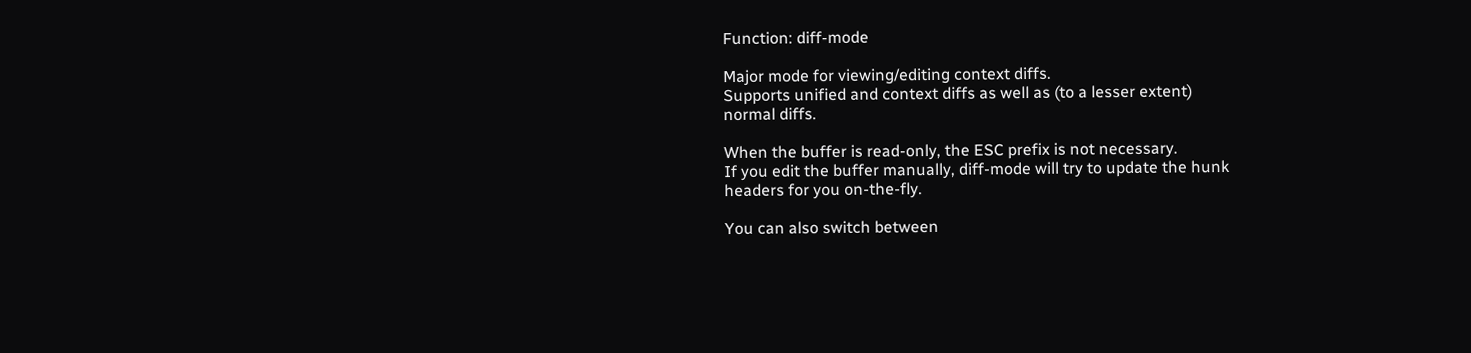Function: diff-mode

Major mode for viewing/editing context diffs.
Supports unified and context diffs as well as (to a lesser extent)
normal diffs.

When the buffer is read-only, the ESC prefix is not necessary.
If you edit the buffer manually, diff-mode will try to update the hunk
headers for you on-the-fly.

You can also switch between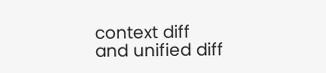context diff and unified diff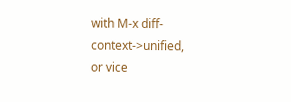with M-x diff-context->unified,
or vice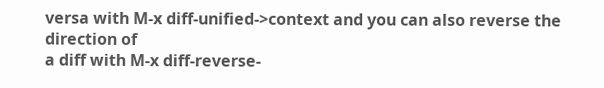versa with M-x diff-unified->context and you can also reverse the direction of
a diff with M-x diff-reverse-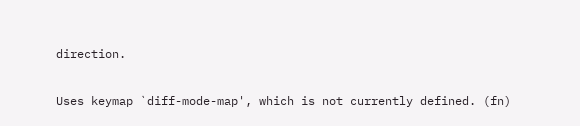direction.

Uses keymap `diff-mode-map', which is not currently defined. (fn)